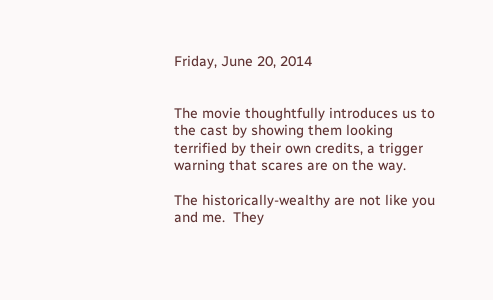Friday, June 20, 2014


The movie thoughtfully introduces us to the cast by showing them looking terrified by their own credits, a trigger warning that scares are on the way.

The historically-wealthy are not like you and me.  They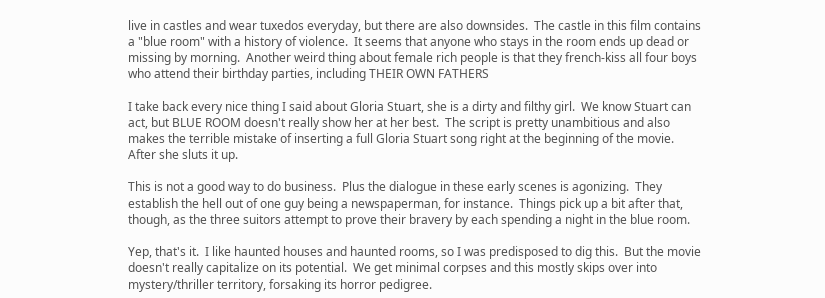live in castles and wear tuxedos everyday, but there are also downsides.  The castle in this film contains a "blue room" with a history of violence.  It seems that anyone who stays in the room ends up dead or missing by morning.  Another weird thing about female rich people is that they french-kiss all four boys who attend their birthday parties, including THEIR OWN FATHERS

I take back every nice thing I said about Gloria Stuart, she is a dirty and filthy girl.  We know Stuart can act, but BLUE ROOM doesn't really show her at her best.  The script is pretty unambitious and also makes the terrible mistake of inserting a full Gloria Stuart song right at the beginning of the movie.  After she sluts it up.

This is not a good way to do business.  Plus the dialogue in these early scenes is agonizing.  They establish the hell out of one guy being a newspaperman, for instance.  Things pick up a bit after that, though, as the three suitors attempt to prove their bravery by each spending a night in the blue room.

Yep, that's it.  I like haunted houses and haunted rooms, so I was predisposed to dig this.  But the movie doesn't really capitalize on its potential.  We get minimal corpses and this mostly skips over into mystery/thriller territory, forsaking its horror pedigree.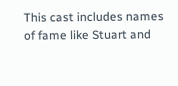This cast includes names of fame like Stuart and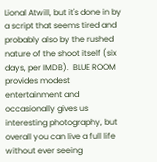Lional Atwill, but it's done in by a script that seems tired and probably also by the rushed nature of the shoot itself (six days, per IMDB).  BLUE ROOM provides modest entertainment and occasionally gives us interesting photography, but overall you can live a full life without ever seeing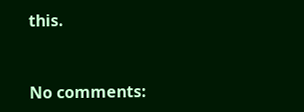this.


No comments: